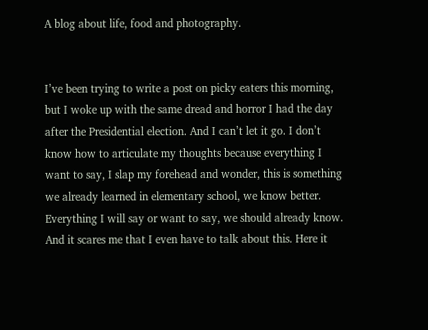A blog about life, food and photography.


I’ve been trying to write a post on picky eaters this morning, but I woke up with the same dread and horror I had the day after the Presidential election. And I can’t let it go. I don’t know how to articulate my thoughts because everything I want to say, I slap my forehead and wonder, this is something we already learned in elementary school, we know better. Everything I will say or want to say, we should already know. And it scares me that I even have to talk about this. Here it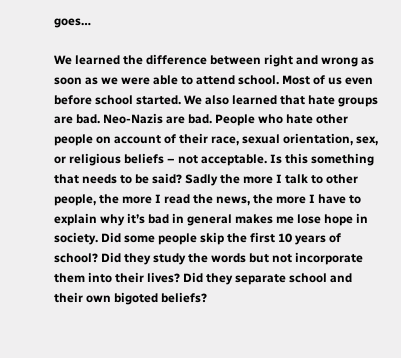goes…

We learned the difference between right and wrong as soon as we were able to attend school. Most of us even before school started. We also learned that hate groups are bad. Neo-Nazis are bad. People who hate other people on account of their race, sexual orientation, sex, or religious beliefs – not acceptable. Is this something that needs to be said? Sadly the more I talk to other people, the more I read the news, the more I have to explain why it’s bad in general makes me lose hope in society. Did some people skip the first 10 years of school? Did they study the words but not incorporate them into their lives? Did they separate school and their own bigoted beliefs?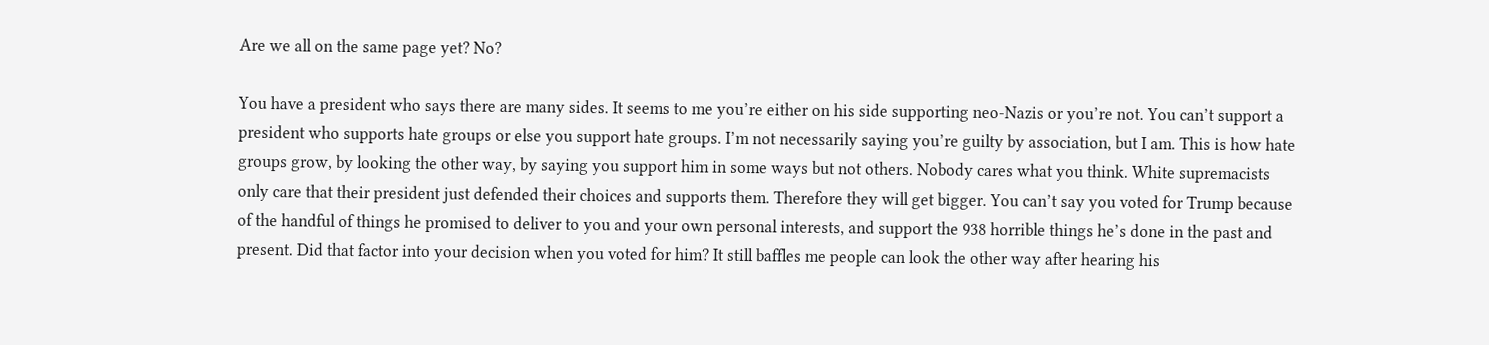Are we all on the same page yet? No?

You have a president who says there are many sides. It seems to me you’re either on his side supporting neo-Nazis or you’re not. You can’t support a president who supports hate groups or else you support hate groups. I’m not necessarily saying you’re guilty by association, but I am. This is how hate groups grow, by looking the other way, by saying you support him in some ways but not others. Nobody cares what you think. White supremacists only care that their president just defended their choices and supports them. Therefore they will get bigger. You can’t say you voted for Trump because of the handful of things he promised to deliver to you and your own personal interests, and support the 938 horrible things he’s done in the past and present. Did that factor into your decision when you voted for him? It still baffles me people can look the other way after hearing his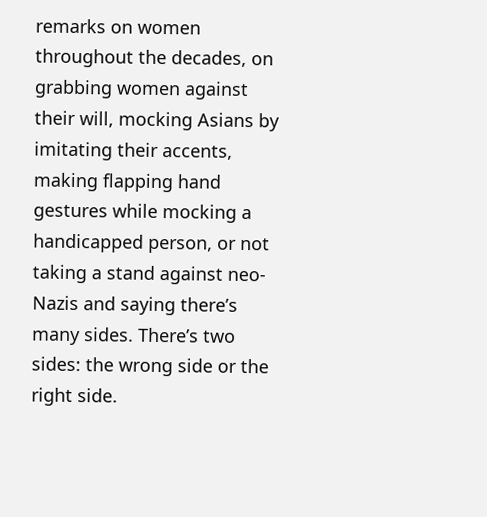remarks on women throughout the decades, on grabbing women against their will, mocking Asians by imitating their accents, making flapping hand gestures while mocking a handicapped person, or not taking a stand against neo-Nazis and saying there’s many sides. There’s two sides: the wrong side or the right side.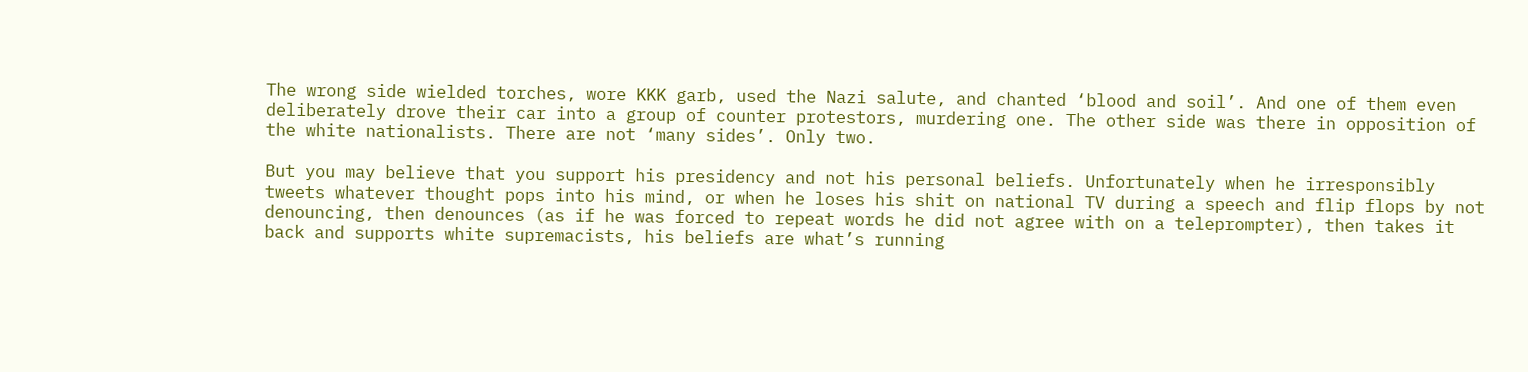The wrong side wielded torches, wore KKK garb, used the Nazi salute, and chanted ‘blood and soil’. And one of them even deliberately drove their car into a group of counter protestors, murdering one. The other side was there in opposition of the white nationalists. There are not ‘many sides’. Only two.

But you may believe that you support his presidency and not his personal beliefs. Unfortunately when he irresponsibly tweets whatever thought pops into his mind, or when he loses his shit on national TV during a speech and flip flops by not denouncing, then denounces (as if he was forced to repeat words he did not agree with on a teleprompter), then takes it back and supports white supremacists, his beliefs are what’s running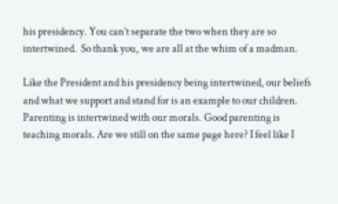his presidency. You can’t separate the two when they are so intertwined.  So thank you, we are all at the whim of a madman.

Like the President and his presidency being intertwined, our beliefs and what we support and stand for is an example to our children. Parenting is intertwined with our morals. Good parenting is teaching morals. Are we still on the same page here? I feel like I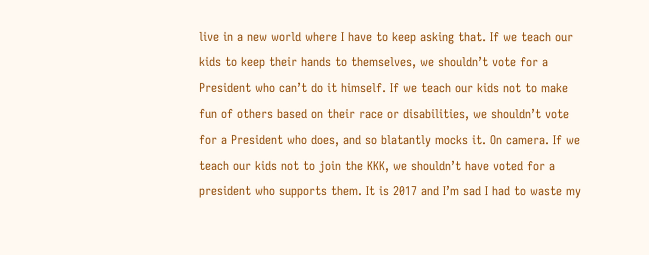live in a new world where I have to keep asking that. If we teach our kids to keep their hands to themselves, we shouldn’t vote for a President who can’t do it himself. If we teach our kids not to make fun of others based on their race or disabilities, we shouldn’t vote for a President who does, and so blatantly mocks it. On camera. If we teach our kids not to join the KKK, we shouldn’t have voted for a president who supports them. It is 2017 and I’m sad I had to waste my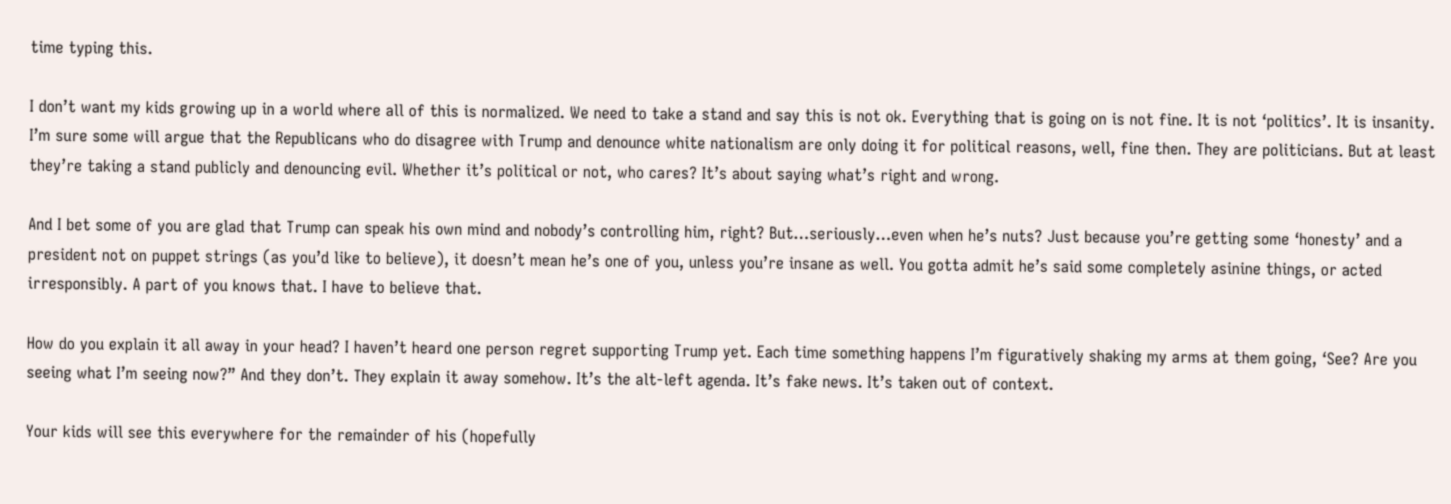time typing this.

I don’t want my kids growing up in a world where all of this is normalized. We need to take a stand and say this is not ok. Everything that is going on is not fine. It is not ‘politics’. It is insanity. I’m sure some will argue that the Republicans who do disagree with Trump and denounce white nationalism are only doing it for political reasons, well, fine then. They are politicians. But at least they’re taking a stand publicly and denouncing evil. Whether it’s political or not, who cares? It’s about saying what’s right and wrong.

And I bet some of you are glad that Trump can speak his own mind and nobody’s controlling him, right? But…seriously…even when he’s nuts? Just because you’re getting some ‘honesty’ and a president not on puppet strings (as you’d like to believe), it doesn’t mean he’s one of you, unless you’re insane as well. You gotta admit he’s said some completely asinine things, or acted irresponsibly. A part of you knows that. I have to believe that.

How do you explain it all away in your head? I haven’t heard one person regret supporting Trump yet. Each time something happens I’m figuratively shaking my arms at them going, ‘See? Are you seeing what I’m seeing now?” And they don’t. They explain it away somehow. It’s the alt-left agenda. It’s fake news. It’s taken out of context.

Your kids will see this everywhere for the remainder of his (hopefully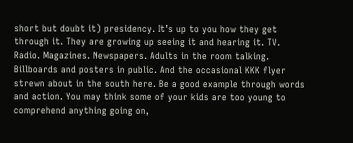short but doubt it) presidency. It’s up to you how they get through it. They are growing up seeing it and hearing it. TV. Radio. Magazines. Newspapers. Adults in the room talking. Billboards and posters in public. And the occasional KKK flyer strewn about in the south here. Be a good example through words and action. You may think some of your kids are too young to comprehend anything going on,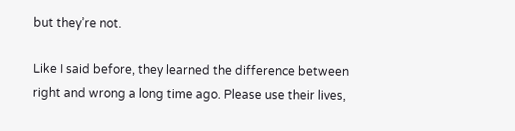but they’re not.

Like I said before, they learned the difference between right and wrong a long time ago. Please use their lives,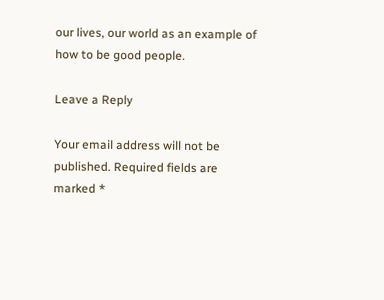our lives, our world as an example of how to be good people.

Leave a Reply

Your email address will not be published. Required fields are marked *